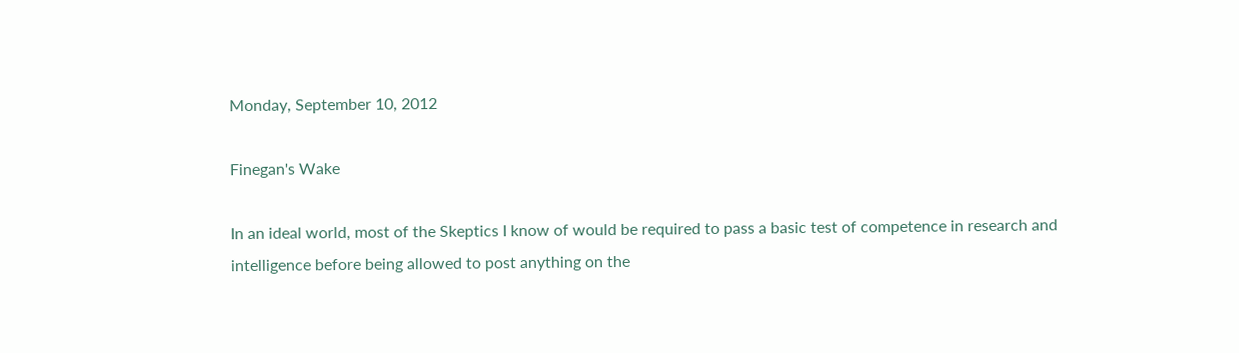Monday, September 10, 2012

Finegan's Wake

In an ideal world, most of the Skeptics I know of would be required to pass a basic test of competence in research and intelligence before being allowed to post anything on the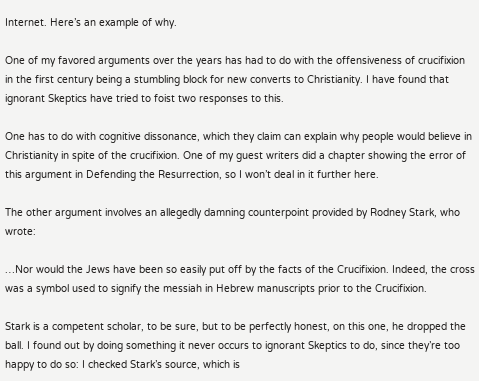Internet. Here’s an example of why.

One of my favored arguments over the years has had to do with the offensiveness of crucifixion  in the first century being a stumbling block for new converts to Christianity. I have found that ignorant Skeptics have tried to foist two responses to this.

One has to do with cognitive dissonance, which they claim can explain why people would believe in Christianity in spite of the crucifixion. One of my guest writers did a chapter showing the error of this argument in Defending the Resurrection, so I won’t deal in it further here.

The other argument involves an allegedly damning counterpoint provided by Rodney Stark, who wrote:

…Nor would the Jews have been so easily put off by the facts of the Crucifixion. Indeed, the cross was a symbol used to signify the messiah in Hebrew manuscripts prior to the Crucifixion.

Stark is a competent scholar, to be sure, but to be perfectly honest, on this one, he dropped the ball. I found out by doing something it never occurs to ignorant Skeptics to do, since they’re too happy to do so: I checked Stark’s source, which is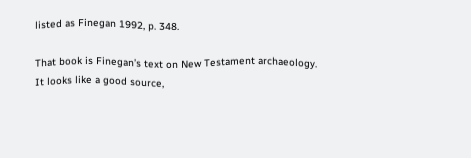listed as Finegan 1992, p. 348.

That book is Finegan’s text on New Testament archaeology. It looks like a good source,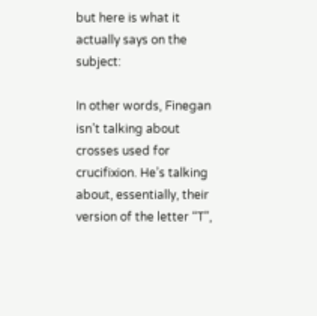but here is what it actually says on the subject:

In other words, Finegan isn’t talking about crosses used for crucifixion. He’s talking about, essentially, their version of the letter “T”,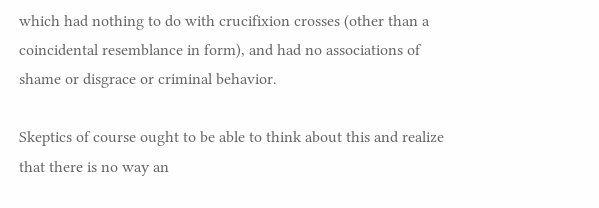which had nothing to do with crucifixion crosses (other than a coincidental resemblance in form), and had no associations of shame or disgrace or criminal behavior.

Skeptics of course ought to be able to think about this and realize that there is no way an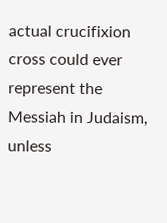actual crucifixion cross could ever represent the Messiah in Judaism, unless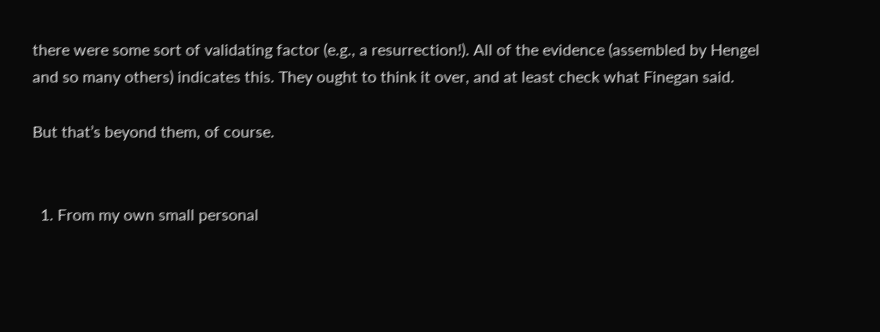there were some sort of validating factor (e.g., a resurrection!). All of the evidence (assembled by Hengel and so many others) indicates this. They ought to think it over, and at least check what Finegan said.

But that’s beyond them, of course.


  1. From my own small personal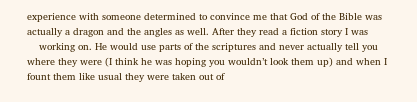experience with someone determined to convince me that God of the Bible was actually a dragon and the angles as well. After they read a fiction story I was
    working on. He would use parts of the scriptures and never actually tell you where they were (I think he was hoping you wouldn’t look them up) and when I fount them like usual they were taken out of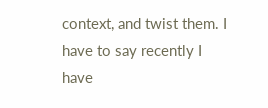context, and twist them. I have to say recently I have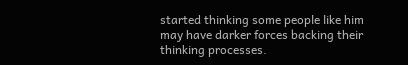started thinking some people like him may have darker forces backing their thinking processes.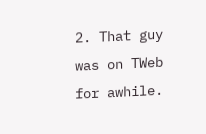2. That guy was on TWeb for awhile.